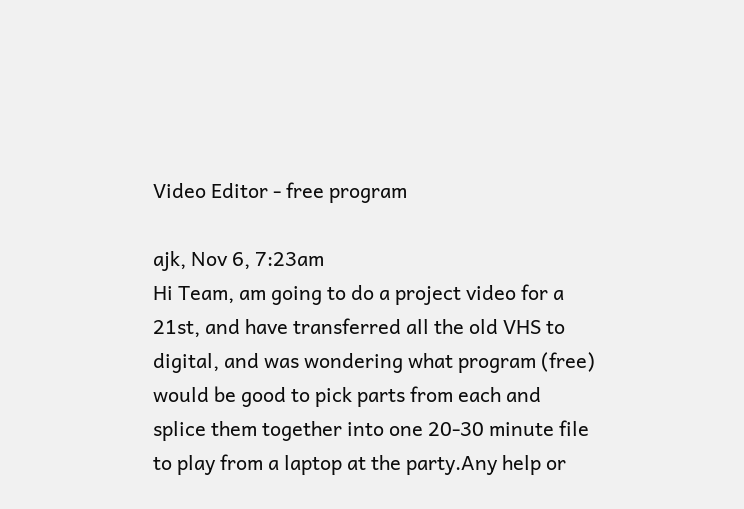Video Editor - free program

ajk, Nov 6, 7:23am
Hi Team, am going to do a project video for a 21st, and have transferred all the old VHS to digital, and was wondering what program (free) would be good to pick parts from each and splice them together into one 20-30 minute file to play from a laptop at the party.Any help or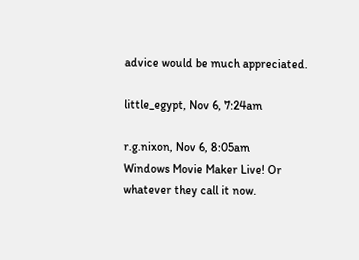advice would be much appreciated.

little_egypt, Nov 6, 7:24am

r.g.nixon, Nov 6, 8:05am
Windows Movie Maker Live! Or whatever they call it now.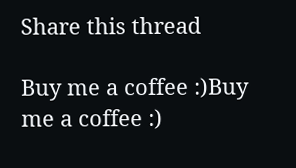Share this thread

Buy me a coffee :)Buy me a coffee :)